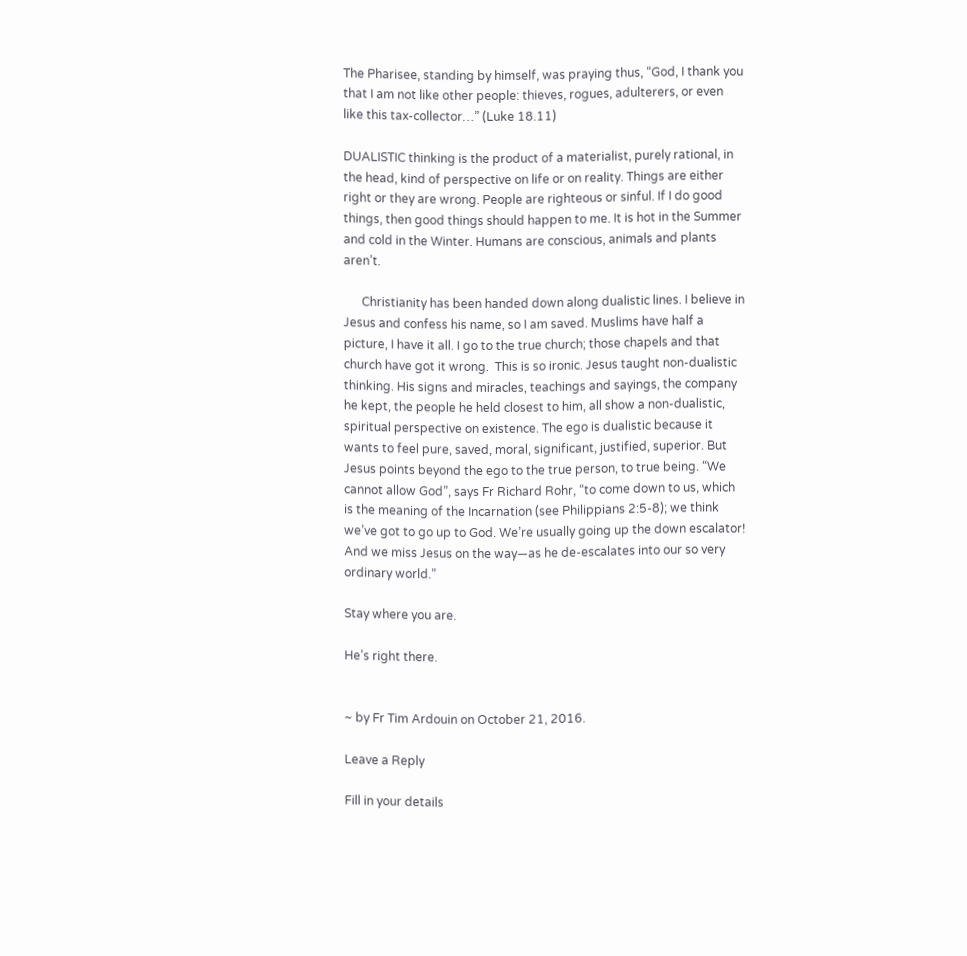The Pharisee, standing by himself, was praying thus, “God, I thank you that I am not like other people: thieves, rogues, adulterers, or even like this tax-collector…” (Luke 18.11)

DUALISTIC thinking is the product of a materialist, purely rational, in the head, kind of perspective on life or on reality. Things are either right or they are wrong. People are righteous or sinful. If I do good things, then good things should happen to me. It is hot in the Summer and cold in the Winter. Humans are conscious, animals and plants aren’t.

      Christianity has been handed down along dualistic lines. I believe in Jesus and confess his name, so I am saved. Muslims have half a picture, I have it all. I go to the true church; those chapels and that church have got it wrong.  This is so ironic. Jesus taught non-dualistic thinking. His signs and miracles, teachings and sayings, the company he kept, the people he held closest to him, all show a non-dualistic, spiritual perspective on existence. The ego is dualistic because it wants to feel pure, saved, moral, significant, justified, superior. But Jesus points beyond the ego to the true person, to true being. “We cannot allow God”, says Fr Richard Rohr, “to come down to us, which is the meaning of the Incarnation (see Philippians 2:5-8); we think we’ve got to go up to God. We’re usually going up the down escalator! And we miss Jesus on the way—as he de-escalates into our so very ordinary world.”

Stay where you are.

He’s right there.


~ by Fr Tim Ardouin on October 21, 2016.

Leave a Reply

Fill in your details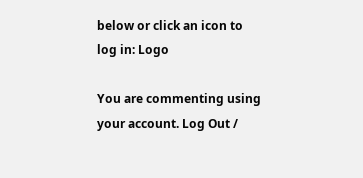below or click an icon to log in: Logo

You are commenting using your account. Log Out /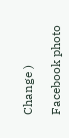Change )

Facebook photo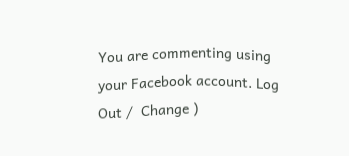You are commenting using your Facebook account. Log Out /  Change )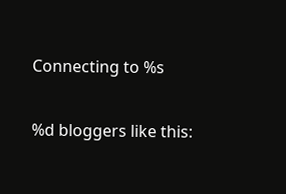Connecting to %s

%d bloggers like this: